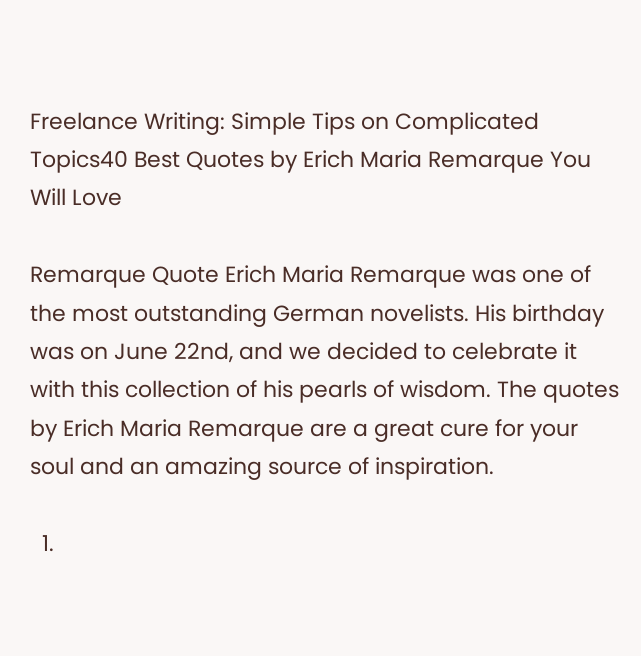Freelance Writing: Simple Tips on Complicated Topics40 Best Quotes by Erich Maria Remarque You Will Love

Remarque Quote Erich Maria Remarque was one of the most outstanding German novelists. His birthday was on June 22nd, and we decided to celebrate it with this collection of his pearls of wisdom. The quotes by Erich Maria Remarque are a great cure for your soul and an amazing source of inspiration.

  1.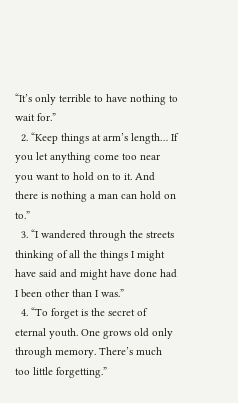“It’s only terrible to have nothing to wait for.”
  2. “Keep things at arm’s length… If you let anything come too near you want to hold on to it. And there is nothing a man can hold on to.”
  3. “I wandered through the streets thinking of all the things I might have said and might have done had I been other than I was.”
  4. “To forget is the secret of eternal youth. One grows old only through memory. There’s much too little forgetting.”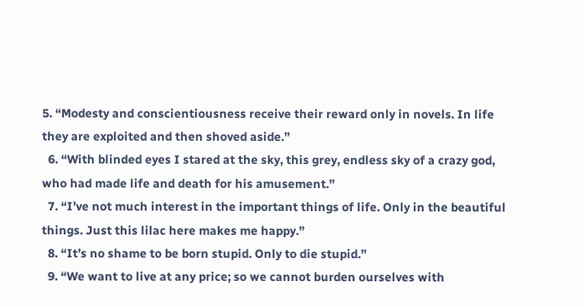5. “Modesty and conscientiousness receive their reward only in novels. In life they are exploited and then shoved aside.”
  6. “With blinded eyes I stared at the sky, this grey, endless sky of a crazy god, who had made life and death for his amusement.”
  7. “I’ve not much interest in the important things of life. Only in the beautiful things. Just this lilac here makes me happy.”
  8. “It’s no shame to be born stupid. Only to die stupid.”
  9. “We want to live at any price; so we cannot burden ourselves with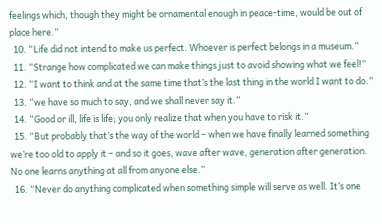feelings which, though they might be ornamental enough in peace-time, would be out of place here.”
  10. “Life did not intend to make us perfect. Whoever is perfect belongs in a museum.”
  11. “Strange how complicated we can make things just to avoid showing what we feel!”
  12. “I want to think and at the same time that’s the last thing in the world I want to do.”
  13. “we have so much to say, and we shall never say it.”
  14. “Good or ill, life is life; you only realize that when you have to risk it.”
  15. “But probably that’s the way of the world – when we have finally learned something we’re too old to apply it – and so it goes, wave after wave, generation after generation. No one learns anything at all from anyone else.”
  16. “Never do anything complicated when something simple will serve as well. It’s one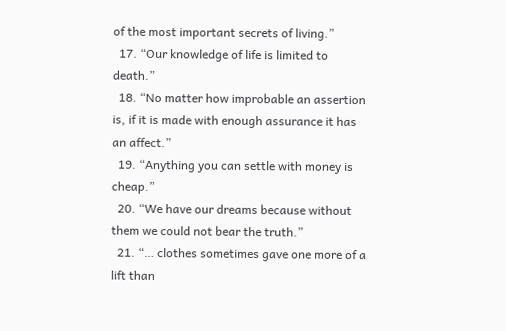of the most important secrets of living.”
  17. “Our knowledge of life is limited to death.”
  18. “No matter how improbable an assertion is, if it is made with enough assurance it has an affect.”
  19. “Anything you can settle with money is cheap.”
  20. “We have our dreams because without them we could not bear the truth.”
  21. “… clothes sometimes gave one more of a lift than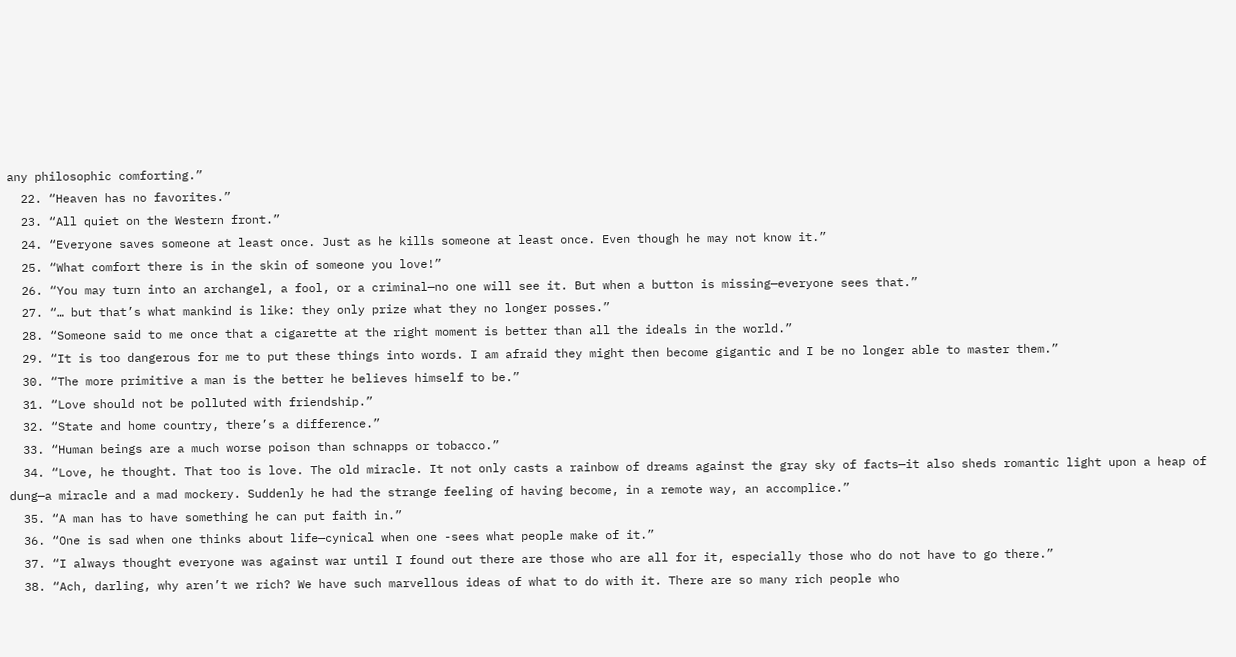any philosophic comforting.”
  22. “Heaven has no favorites.”
  23. “All quiet on the Western front.”
  24. “Everyone saves someone at least once. Just as he kills someone at least once. Even though he may not know it.”
  25. “What comfort there is in the skin of someone you love!”
  26. “You may turn into an archangel, a fool, or a criminal—no one will see it. But when a button is missing—everyone sees that.”
  27. “… but that’s what mankind is like: they only prize what they no longer posses.”
  28. “Someone said to me once that a cigarette at the right moment is better than all the ideals in the world.”
  29. “It is too dangerous for me to put these things into words. I am afraid they might then become gigantic and I be no longer able to master them.”
  30. “The more primitive a man is the better he believes himself to be.”
  31. “Love should not be polluted with friendship.”
  32. “State and home country, there’s a difference.”
  33. “Human beings are a much worse poison than schnapps or tobacco.”
  34. “Love, he thought. That too is love. The old miracle. It not only casts a rainbow of dreams against the gray sky of facts—it also sheds romantic light upon a heap of dung—a miracle and a mad mockery. Suddenly he had the strange feeling of having become, in a remote way, an accomplice.”
  35. “A man has to have something he can put faith in.”
  36. “One is sad when one thinks about life—cynical when one -sees what people make of it.”
  37. “I always thought everyone was against war until I found out there are those who are all for it, especially those who do not have to go there.”
  38. “Ach, darling, why aren’t we rich? We have such marvellous ideas of what to do with it. There are so many rich people who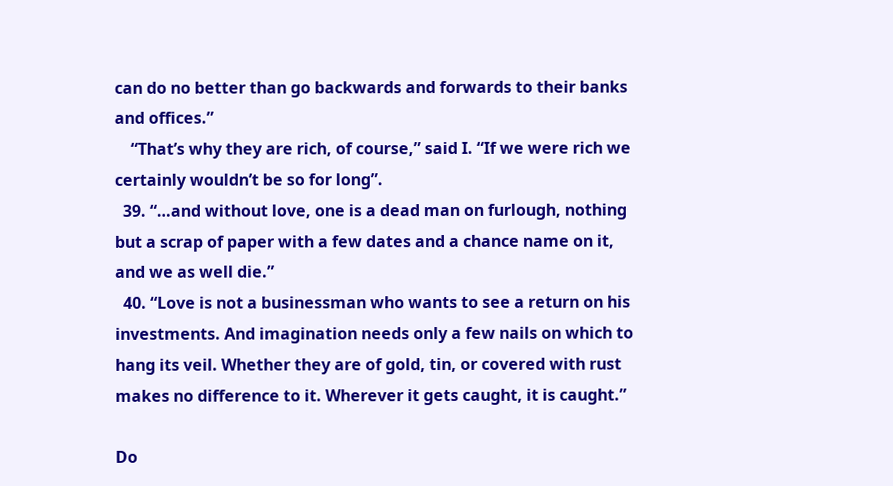can do no better than go backwards and forwards to their banks and offices.”
    “That’s why they are rich, of course,” said I. “If we were rich we certainly wouldn’t be so for long”.
  39. “…and without love, one is a dead man on furlough, nothing but a scrap of paper with a few dates and a chance name on it, and we as well die.”
  40. “Love is not a businessman who wants to see a return on his investments. And imagination needs only a few nails on which to hang its veil. Whether they are of gold, tin, or covered with rust makes no difference to it. Wherever it gets caught, it is caught.”

Do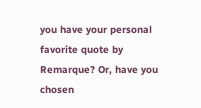you have your personal favorite quote by Remarque? Or, have you chosen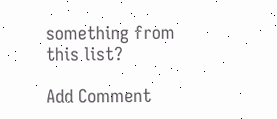something from this list?

Add Comment